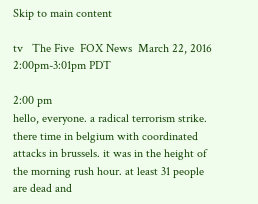Skip to main content

tv   The Five  FOX News  March 22, 2016 2:00pm-3:01pm PDT

2:00 pm
hello, everyone. a radical terrorism strike. there time in belgium with coordinated attacks in brussels. it was in the height of the morning rush hour. at least 31 people are dead and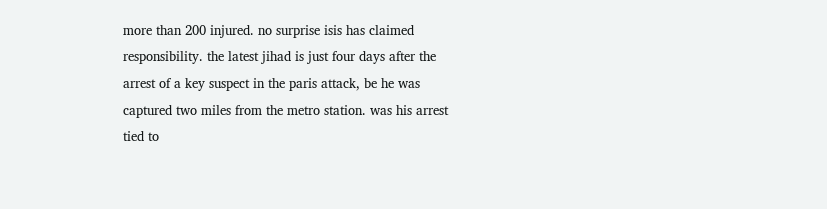more than 200 injured. no surprise isis has claimed responsibility. the latest jihad is just four days after the arrest of a key suspect in the paris attack, be he was captured two miles from the metro station. was his arrest tied to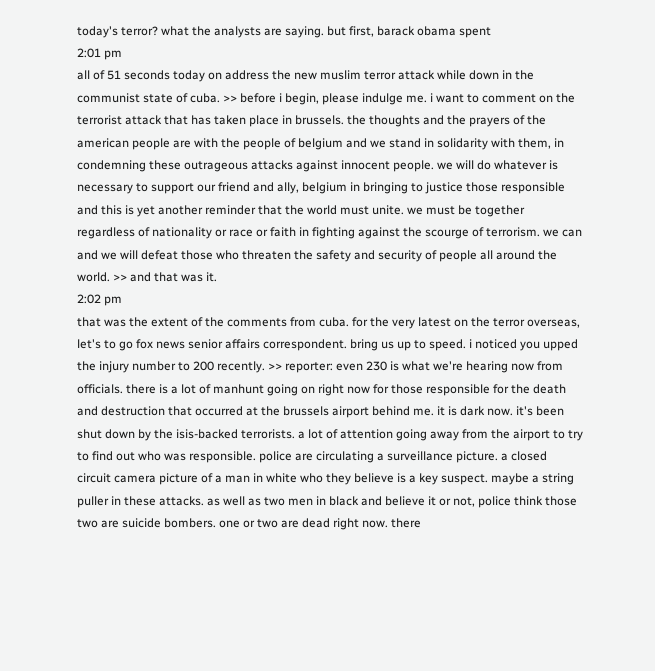today's terror? what the analysts are saying. but first, barack obama spent
2:01 pm
all of 51 seconds today on address the new muslim terror attack while down in the communist state of cuba. >> before i begin, please indulge me. i want to comment on the terrorist attack that has taken place in brussels. the thoughts and the prayers of the american people are with the people of belgium and we stand in solidarity with them, in condemning these outrageous attacks against innocent people. we will do whatever is necessary to support our friend and ally, belgium in bringing to justice those responsible and this is yet another reminder that the world must unite. we must be together regardless of nationality or race or faith in fighting against the scourge of terrorism. we can and we will defeat those who threaten the safety and security of people all around the world. >> and that was it.
2:02 pm
that was the extent of the comments from cuba. for the very latest on the terror overseas, let's to go fox news senior affairs correspondent. bring us up to speed. i noticed you upped the injury number to 200 recently. >> reporter: even 230 is what we're hearing now from officials. there is a lot of manhunt going on right now for those responsible for the death and destruction that occurred at the brussels airport behind me. it is dark now. it's been shut down by the isis-backed terrorists. a lot of attention going away from the airport to try to find out who was responsible. police are circulating a surveillance picture. a closed circuit camera picture of a man in white who they believe is a key suspect. maybe a string puller in these attacks. as well as two men in black and believe it or not, police think those two are suicide bombers. one or two are dead right now. there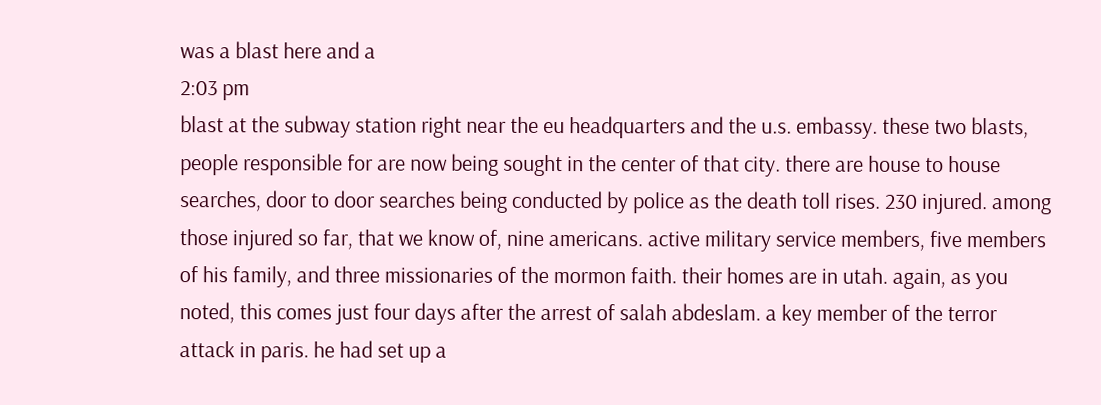was a blast here and a
2:03 pm
blast at the subway station right near the eu headquarters and the u.s. embassy. these two blasts, people responsible for are now being sought in the center of that city. there are house to house searches, door to door searches being conducted by police as the death toll rises. 230 injured. among those injured so far, that we know of, nine americans. active military service members, five members of his family, and three missionaries of the mormon faith. their homes are in utah. again, as you noted, this comes just four days after the arrest of salah abdeslam. a key member of the terror attack in paris. he had set up a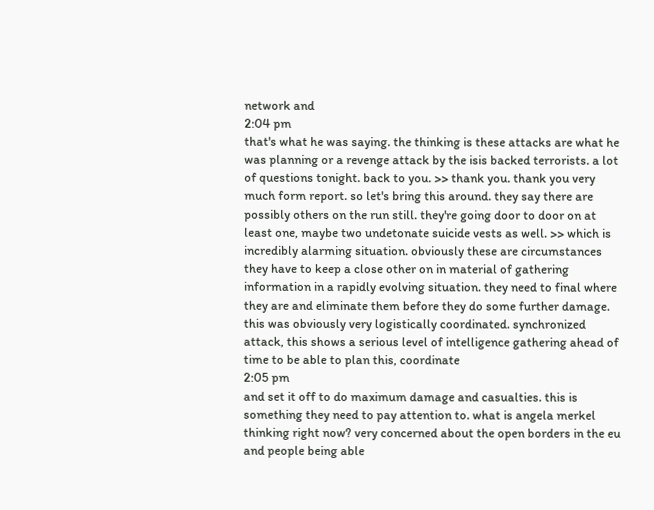network and
2:04 pm
that's what he was saying. the thinking is these attacks are what he was planning or a revenge attack by the isis backed terrorists. a lot of questions tonight. back to you. >> thank you. thank you very much form report. so let's bring this around. they say there are possibly others on the run still. they're going door to door on at least one, maybe two undetonate suicide vests as well. >> which is incredibly alarming situation. obviously these are circumstances they have to keep a close other on in material of gathering information in a rapidly evolving situation. they need to final where they are and eliminate them before they do some further damage. this was obviously very logistically coordinated. synchronized attack, this shows a serious level of intelligence gathering ahead of time to be able to plan this, coordinate
2:05 pm
and set it off to do maximum damage and casualties. this is something they need to pay attention to. what is angela merkel thinking right now? very concerned about the open borders in the eu and people being able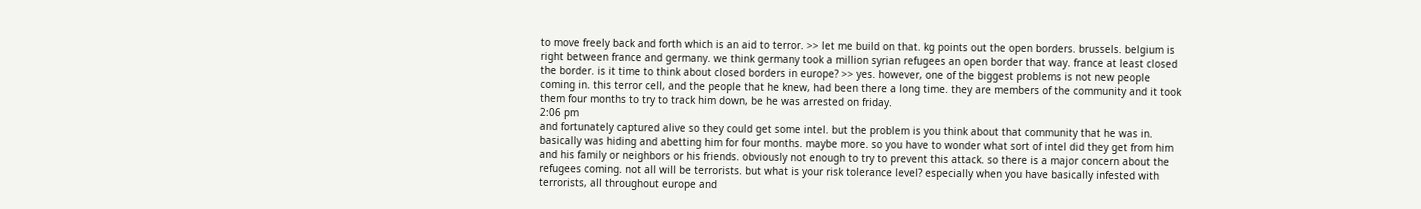to move freely back and forth which is an aid to terror. >> let me build on that. kg points out the open borders. brussels. belgium is right between france and germany. we think germany took a million syrian refugees an open border that way. france at least closed the border. is it time to think about closed borders in europe? >> yes. however, one of the biggest problems is not new people coming in. this terror cell, and the people that he knew, had been there a long time. they are members of the community and it took them four months to try to track him down, be he was arrested on friday.
2:06 pm
and fortunately captured alive so they could get some intel. but the problem is you think about that community that he was in. basically was hiding and abetting him for four months. maybe more. so you have to wonder what sort of intel did they get from him and his family or neighbors or his friends. obviously not enough to try to prevent this attack. so there is a major concern about the refugees coming. not all will be terrorists. but what is your risk tolerance level? especially when you have basically infested with terrorists, all throughout europe and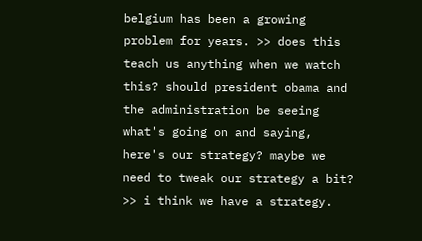belgium has been a growing problem for years. >> does this teach us anything when we watch this? should president obama and the administration be seeing what's going on and saying, here's our strategy? maybe we need to tweak our strategy a bit? >> i think we have a strategy.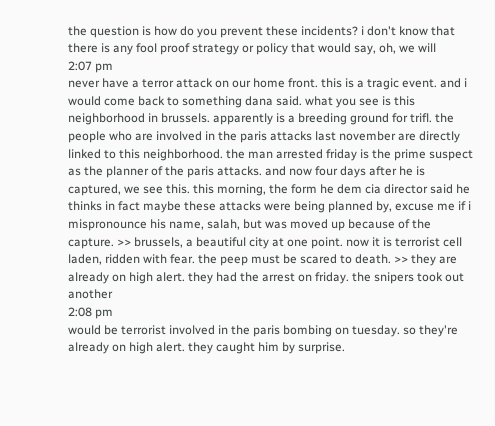the question is how do you prevent these incidents? i don't know that there is any fool proof strategy or policy that would say, oh, we will
2:07 pm
never have a terror attack on our home front. this is a tragic event. and i would come back to something dana said. what you see is this neighborhood in brussels. apparently is a breeding ground for trifl. the people who are involved in the paris attacks last november are directly linked to this neighborhood. the man arrested friday is the prime suspect as the planner of the paris attacks. and now four days after he is captured, we see this. this morning, the form he dem cia director said he thinks in fact maybe these attacks were being planned by, excuse me if i mispronounce his name, salah, but was moved up because of the capture. >> brussels, a beautiful city at one point. now it is terrorist cell laden, ridden with fear. the peep must be scared to death. >> they are already on high alert. they had the arrest on friday. the snipers took out another
2:08 pm
would be terrorist involved in the paris bombing on tuesday. so they're already on high alert. they caught him by surprise.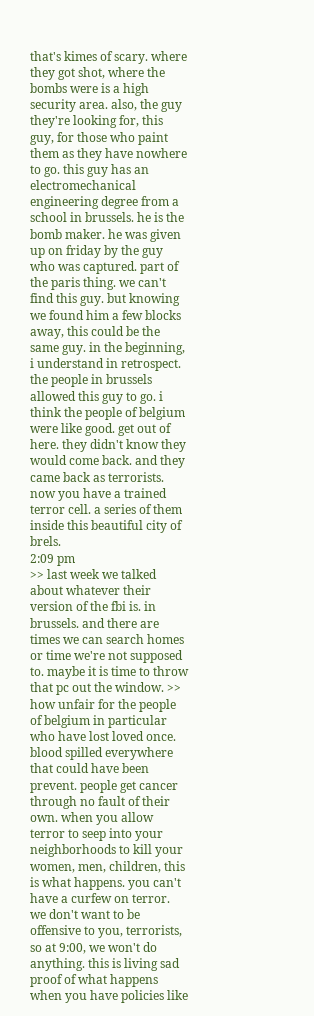that's kimes of scary. where they got shot, where the bombs were is a high security area. also, the guy they're looking for, this guy, for those who paint them as they have nowhere to go. this guy has an electromechanical engineering degree from a school in brussels. he is the bomb maker. he was given up on friday by the guy who was captured. part of the paris thing. we can't find this guy. but knowing we found him a few blocks away, this could be the same guy. in the beginning, i understand in retrospect. the people in brussels allowed this guy to go. i think the people of belgium were like good. get out of here. they didn't know they would come back. and they came back as terrorists. now you have a trained terror cell. a series of them inside this beautiful city of brels.
2:09 pm
>> last week we talked about whatever their version of the fbi is. in brussels. and there are times we can search homes or time we're not supposed to. maybe it is time to throw that pc out the window. >> how unfair for the people of belgium in particular who have lost loved once. blood spilled everywhere that could have been prevent. people get cancer through no fault of their own. when you allow terror to seep into your neighborhoods to kill your women, men, children, this is what happens. you can't have a curfew on terror. we don't want to be offensive to you, terrorists, so at 9:00, we won't do anything. this is living sad proof of what happens when you have policies like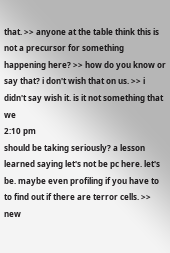that. >> anyone at the table think this is not a precursor for something happening here? >> how do you know or say that? i don't wish that on us. >> i didn't say wish it. is it not something that we
2:10 pm
should be taking seriously? a lesson learned saying let's not be pc here. let's be. maybe even profiling if you have to to find out if there are terror cells. >> new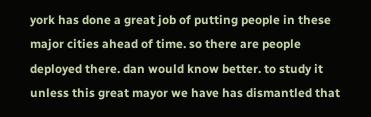york has done a great job of putting people in these major cities ahead of time. so there are people deployed there. dan would know better. to study it unless this great mayor we have has dismantled that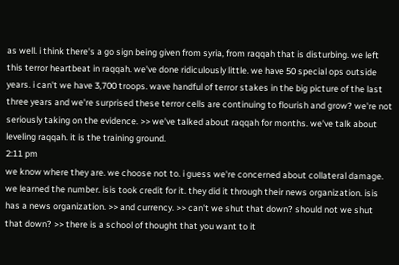as well. i think there's a go sign being given from syria, from raqqah that is disturbing. we left this terror heartbeat in raqqah. we've done ridiculously little. we have 50 special ops outside years. i can't we have 3,700 troops. wave handful of terror stakes in the big picture of the last three years and we're surprised these terror cells are continuing to flourish and grow? we're not seriously taking on the evidence. >> we've talked about raqqah for months. we've talk about leveling raqqah. it is the training ground.
2:11 pm
we know where they are. we choose not to. i guess we're concerned about collateral damage. we learned the number. isis took credit for it. they did it through their news organization. isis has a news organization. >> and currency. >> can't we shut that down? should not we shut that down? >> there is a school of thought that you want to it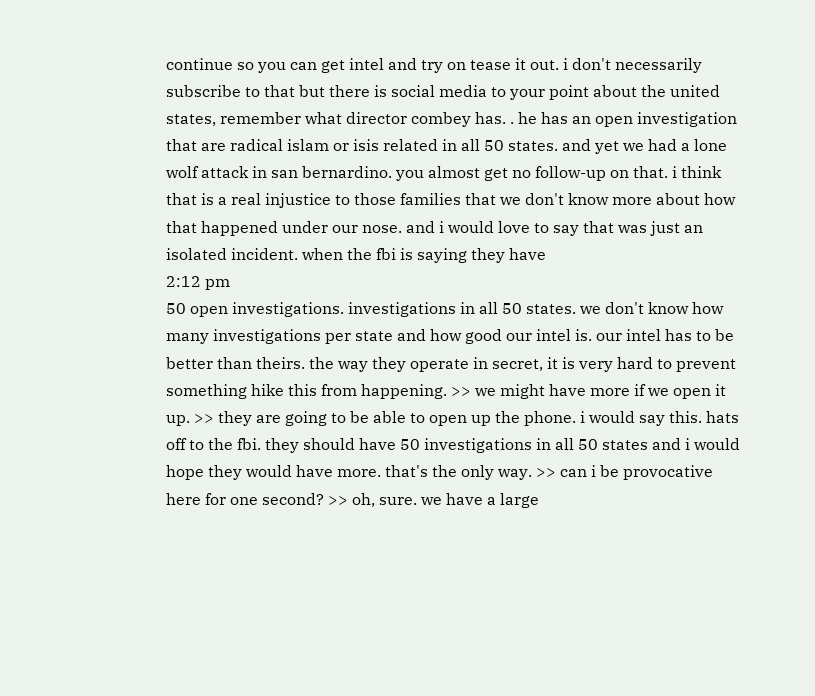continue so you can get intel and try on tease it out. i don't necessarily subscribe to that but there is social media to your point about the united states, remember what director combey has. . he has an open investigation that are radical islam or isis related in all 50 states. and yet we had a lone wolf attack in san bernardino. you almost get no follow-up on that. i think that is a real injustice to those families that we don't know more about how that happened under our nose. and i would love to say that was just an isolated incident. when the fbi is saying they have
2:12 pm
50 open investigations. investigations in all 50 states. we don't know how many investigations per state and how good our intel is. our intel has to be better than theirs. the way they operate in secret, it is very hard to prevent something hike this from happening. >> we might have more if we open it up. >> they are going to be able to open up the phone. i would say this. hats off to the fbi. they should have 50 investigations in all 50 states and i would hope they would have more. that's the only way. >> can i be provocative here for one second? >> oh, sure. we have a large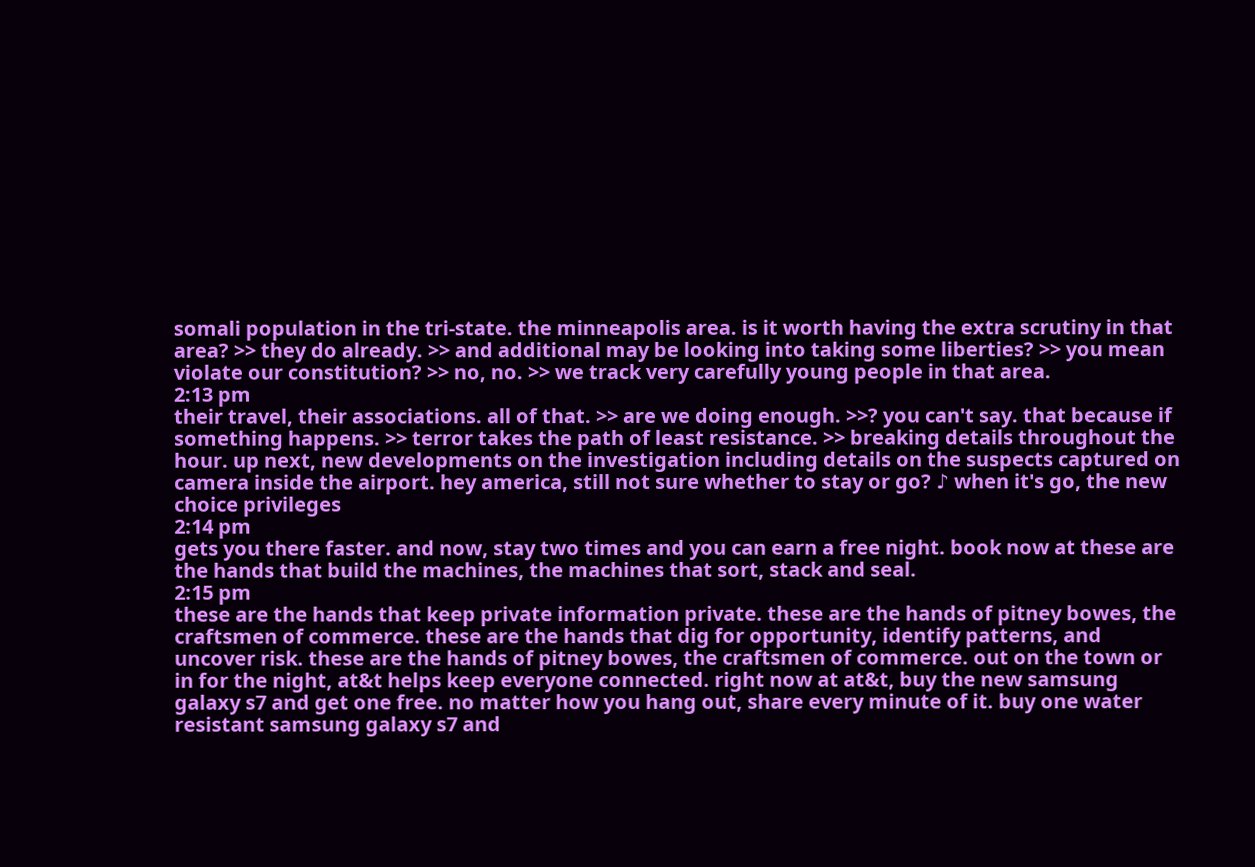somali population in the tri-state. the minneapolis area. is it worth having the extra scrutiny in that area? >> they do already. >> and additional may be looking into taking some liberties? >> you mean violate our constitution? >> no, no. >> we track very carefully young people in that area.
2:13 pm
their travel, their associations. all of that. >> are we doing enough. >>? you can't say. that because if something happens. >> terror takes the path of least resistance. >> breaking details throughout the hour. up next, new developments on the investigation including details on the suspects captured on camera inside the airport. hey america, still not sure whether to stay or go? ♪ when it's go, the new choice privileges
2:14 pm
gets you there faster. and now, stay two times and you can earn a free night. book now at these are the hands that build the machines, the machines that sort, stack and seal.
2:15 pm
these are the hands that keep private information private. these are the hands of pitney bowes, the craftsmen of commerce. these are the hands that dig for opportunity, identify patterns, and uncover risk. these are the hands of pitney bowes, the craftsmen of commerce. out on the town or in for the night, at&t helps keep everyone connected. right now at at&t, buy the new samsung galaxy s7 and get one free. no matter how you hang out, share every minute of it. buy one water resistant samsung galaxy s7 and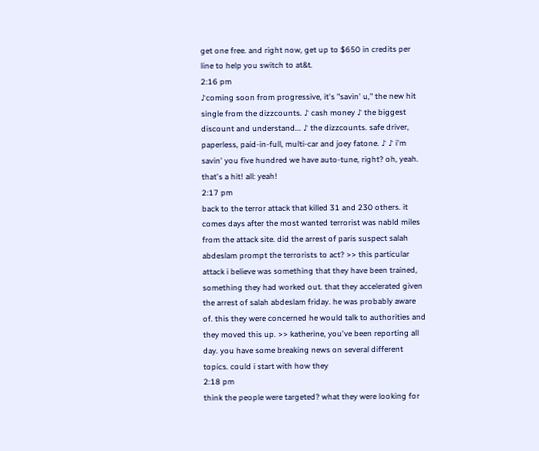get one free. and right now, get up to $650 in credits per line to help you switch to at&t.
2:16 pm
♪coming soon from progressive, it's "savin' u," the new hit single from the dizzcounts. ♪ cash money ♪ the biggest discount and understand... ♪ the dizzcounts. safe driver, paperless, paid-in-full, multi-car and joey fatone. ♪ ♪ i'm savin' you five hundred we have auto-tune, right? oh, yeah. that's a hit! all: yeah!
2:17 pm
back to the terror attack that killed 31 and 230 others. it comes days after the most wanted terrorist was nabld miles from the attack site. did the arrest of paris suspect salah abdeslam prompt the terrorists to act? >> this particular attack i believe was something that they have been trained, something they had worked out. that they accelerated given the arrest of salah abdeslam friday. he was probably aware of. this they were concerned he would talk to authorities and they moved this up. >> katherine, you've been reporting all day. you have some breaking news on several different topics. could i start with how they
2:18 pm
think the people were targeted? what they were looking for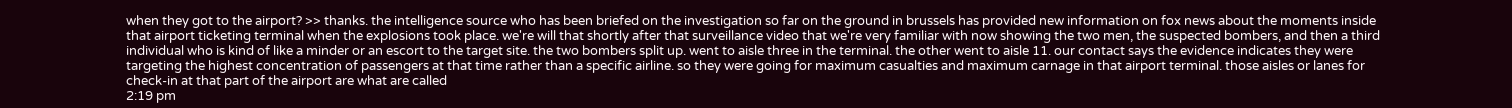when they got to the airport? >> thanks. the intelligence source who has been briefed on the investigation so far on the ground in brussels has provided new information on fox news about the moments inside that airport ticketing terminal when the explosions took place. we're will that shortly after that surveillance video that we're very familiar with now showing the two men, the suspected bombers, and then a third individual who is kind of like a minder or an escort to the target site. the two bombers split up. went to aisle three in the terminal. the other went to aisle 11. our contact says the evidence indicates they were targeting the highest concentration of passengers at that time rather than a specific airline. so they were going for maximum casualties and maximum carnage in that airport terminal. those aisles or lanes for check-in at that part of the airport are what are called
2:19 pm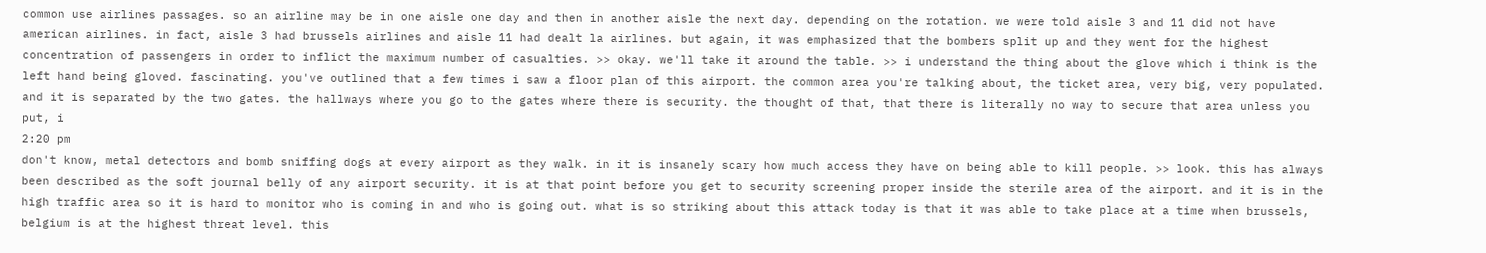common use airlines passages. so an airline may be in one aisle one day and then in another aisle the next day. depending on the rotation. we were told aisle 3 and 11 did not have american airlines. in fact, aisle 3 had brussels airlines and aisle 11 had dealt la airlines. but again, it was emphasized that the bombers split up and they went for the highest concentration of passengers in order to inflict the maximum number of casualties. >> okay. we'll take it around the table. >> i understand the thing about the glove which i think is the left hand being gloved. fascinating. you've outlined that a few times i saw a floor plan of this airport. the common area you're talking about, the ticket area, very big, very populated. and it is separated by the two gates. the hallways where you go to the gates where there is security. the thought of that, that there is literally no way to secure that area unless you put, i
2:20 pm
don't know, metal detectors and bomb sniffing dogs at every airport as they walk. in it is insanely scary how much access they have on being able to kill people. >> look. this has always been described as the soft journal belly of any airport security. it is at that point before you get to security screening proper inside the sterile area of the airport. and it is in the high traffic area so it is hard to monitor who is coming in and who is going out. what is so striking about this attack today is that it was able to take place at a time when brussels, belgium is at the highest threat level. this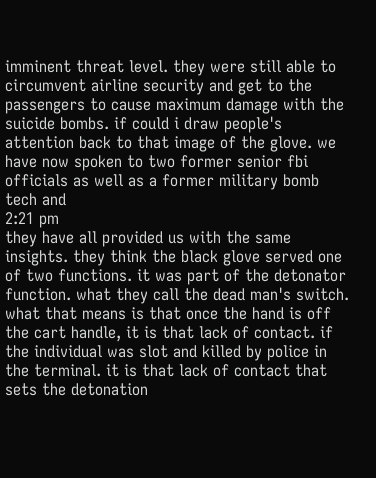imminent threat level. they were still able to circumvent airline security and get to the passengers to cause maximum damage with the suicide bombs. if could i draw people's attention back to that image of the glove. we have now spoken to two former senior fbi officials as well as a former military bomb tech and
2:21 pm
they have all provided us with the same insights. they think the black glove served one of two functions. it was part of the detonator function. what they call the dead man's switch. what that means is that once the hand is off the cart handle, it is that lack of contact. if the individual was slot and killed by police in the terminal. it is that lack of contact that sets the detonation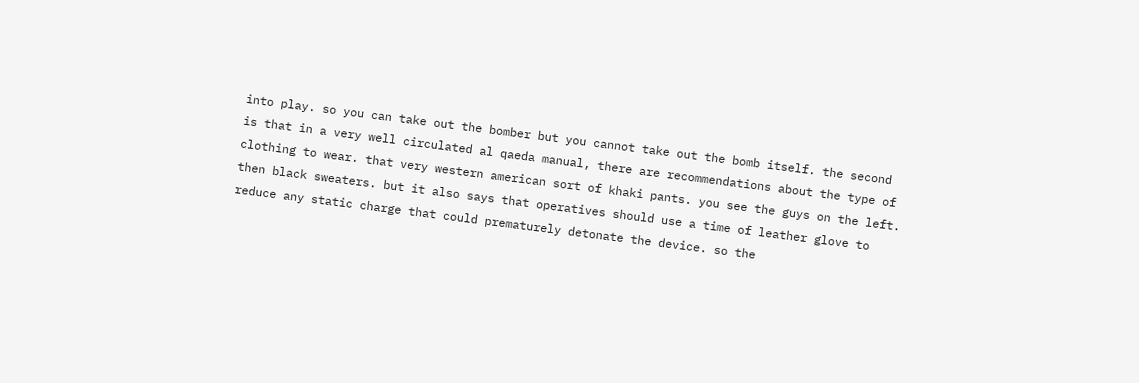into play. so you can take out the bomber but you cannot take out the bomb itself. the second is that in a very well circulated al qaeda manual, there are recommendations about the type of clothing to wear. that very western american sort of khaki pants. you see the guys on the left. then black sweaters. but it also says that operatives should use a time of leather glove to reduce any static charge that could prematurely detonate the device. so the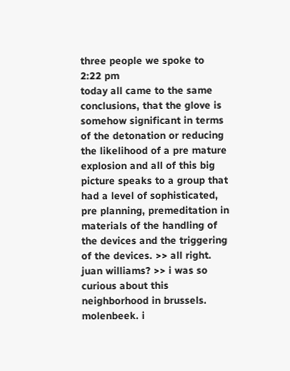three people we spoke to
2:22 pm
today all came to the same conclusions, that the glove is somehow significant in terms of the detonation or reducing the likelihood of a pre mature explosion and all of this big picture speaks to a group that had a level of sophisticated, pre planning, premeditation in materials of the handling of the devices and the triggering of the devices. >> all right. juan williams? >> i was so curious about this neighborhood in brussels. molenbeek. i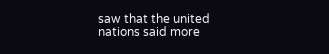saw that the united nations said more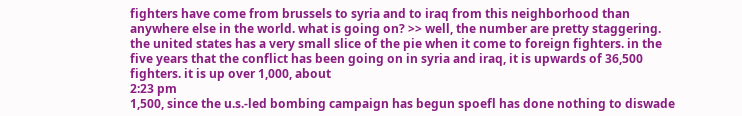fighters have come from brussels to syria and to iraq from this neighborhood than anywhere else in the world. what is going on? >> well, the number are pretty staggering. the united states has a very small slice of the pie when it come to foreign fighters. in the five years that the conflict has been going on in syria and iraq, it is upwards of 36,500 fighters. it is up over 1,000, about
2:23 pm
1,500, since the u.s.-led bombing campaign has begun spoefl has done nothing to diswade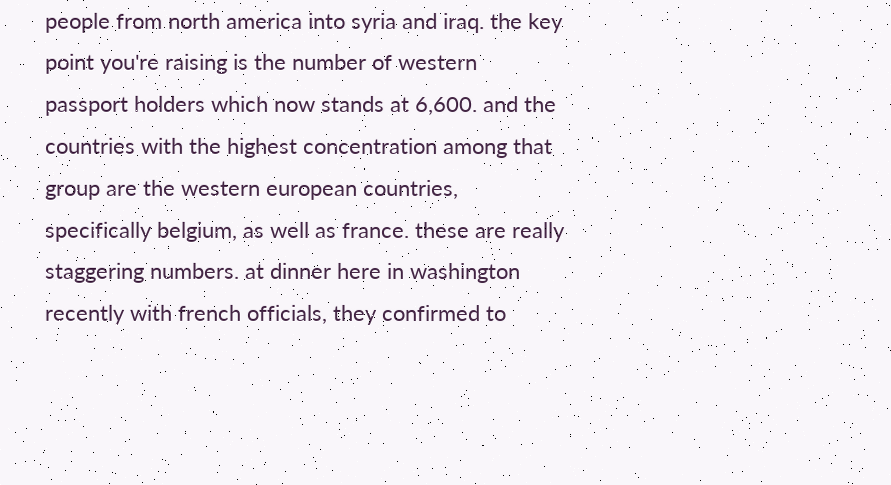people from north america into syria and iraq. the key point you're raising is the number of western passport holders which now stands at 6,600. and the countries with the highest concentration among that group are the western european countries, specifically belgium, as well as france. these are really staggering numbers. at dinner here in washington recently with french officials, they confirmed to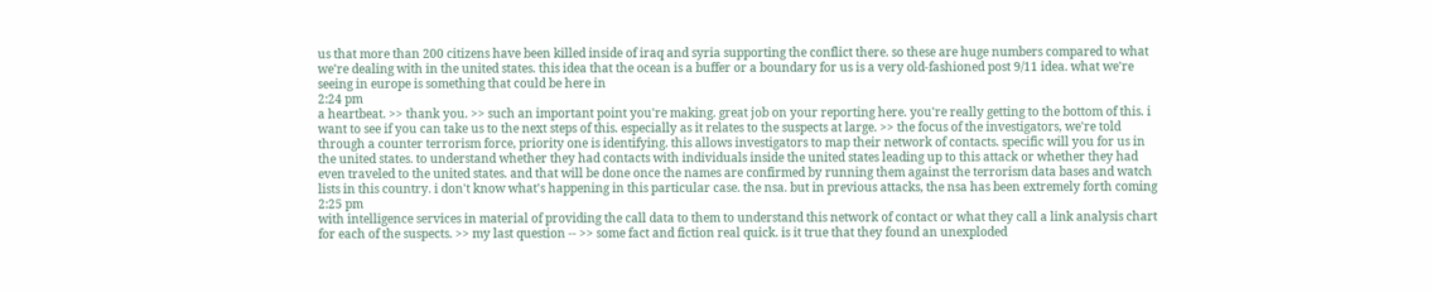us that more than 200 citizens have been killed inside of iraq and syria supporting the conflict there. so these are huge numbers compared to what we're dealing with in the united states. this idea that the ocean is a buffer or a boundary for us is a very old-fashioned post 9/11 idea. what we're seeing in europe is something that could be here in
2:24 pm
a heartbeat. >> thank you. >> such an important point you're making. great job on your reporting here. you're really getting to the bottom of this. i want to see if you can take us to the next steps of this. especially as it relates to the suspects at large. >> the focus of the investigators, we're told through a counter terrorism force, priority one is identifying. this allows investigators to map their network of contacts. specific will you for us in the united states. to understand whether they had contacts with individuals inside the united states leading up to this attack or whether they had even traveled to the united states. and that will be done once the names are confirmed by running them against the terrorism data bases and watch lists in this country. i don't know what's happening in this particular case. the nsa. but in previous attacks, the nsa has been extremely forth coming
2:25 pm
with intelligence services in material of providing the call data to them to understand this network of contact or what they call a link analysis chart for each of the suspects. >> my last question -- >> some fact and fiction real quick. is it true that they found an unexploded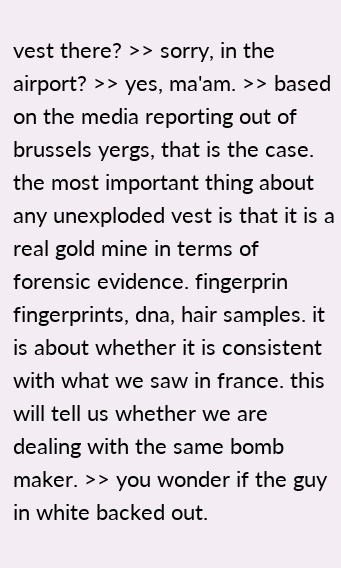vest there? >> sorry, in the airport? >> yes, ma'am. >> based on the media reporting out of brussels yergs, that is the case. the most important thing about any unexploded vest is that it is a real gold mine in terms of forensic evidence. fingerprin fingerprints, dna, hair samples. it is about whether it is consistent with what we saw in france. this will tell us whether we are dealing with the same bomb maker. >> you wonder if the guy in white backed out.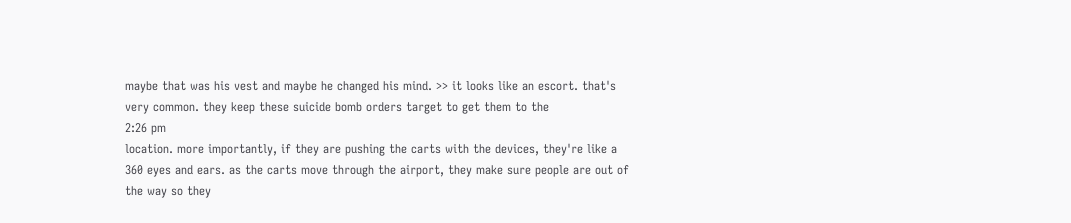maybe that was his vest and maybe he changed his mind. >> it looks like an escort. that's very common. they keep these suicide bomb orders target to get them to the
2:26 pm
location. more importantly, if they are pushing the carts with the devices, they're like a 360 eyes and ears. as the carts move through the airport, they make sure people are out of the way so they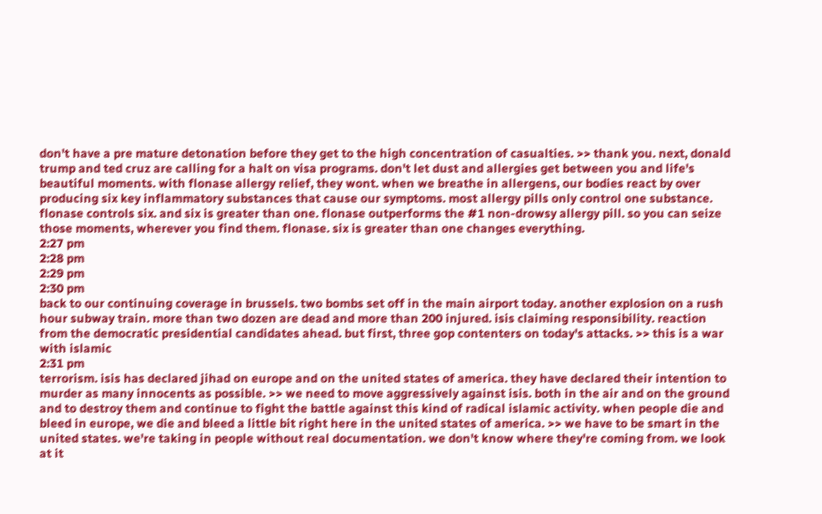don't have a pre mature detonation before they get to the high concentration of casualties. >> thank you. next, donald trump and ted cruz are calling for a halt on visa programs. don't let dust and allergies get between you and life's beautiful moments. with flonase allergy relief, they wont. when we breathe in allergens, our bodies react by over producing six key inflammatory substances that cause our symptoms. most allergy pills only control one substance. flonase controls six. and six is greater than one. flonase outperforms the #1 non-drowsy allergy pill. so you can seize those moments, wherever you find them. flonase. six is greater than one changes everything.
2:27 pm
2:28 pm
2:29 pm
2:30 pm
back to our continuing coverage in brussels. two bombs set off in the main airport today. another explosion on a rush hour subway train. more than two dozen are dead and more than 200 injured. isis claiming responsibility. reaction from the democratic presidential candidates ahead. but first, three gop contenters on today's attacks. >> this is a war with islamic
2:31 pm
terrorism. isis has declared jihad on europe and on the united states of america. they have declared their intention to murder as many innocents as possible. >> we need to move aggressively against isis. both in the air and on the ground and to destroy them and continue to fight the battle against this kind of radical islamic activity. when people die and bleed in europe, we die and bleed a little bit right here in the united states of america. >> we have to be smart in the united states. we're taking in people without real documentation. we don't know where they're coming from. we look at it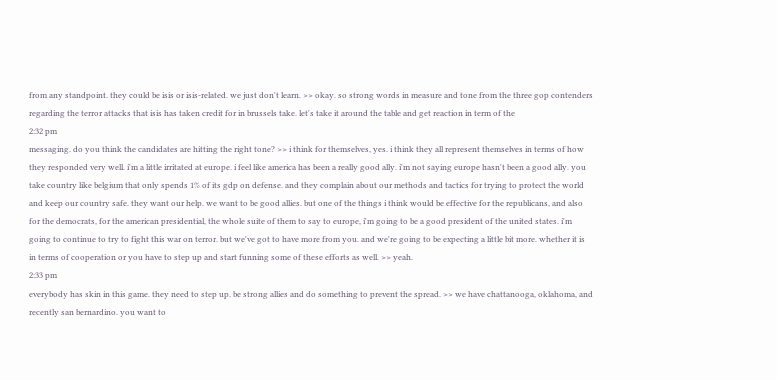from any standpoint. they could be isis or isis-related. we just don't learn. >> okay. so strong words in measure and tone from the three gop contenders regarding the terror attacks that isis has taken credit for in brussels take. let's take it around the table and get reaction in term of the
2:32 pm
messaging. do you think the candidates are hitting the right tone? >> i think for themselves, yes. i think they all represent themselves in terms of how they responded very well. i'm a little irritated at europe. i feel like america has been a really good ally. i'm not saying europe hasn't been a good ally. you take country like belgium that only spends 1% of its gdp on defense. and they complain about our methods and tactics for trying to protect the world and keep our country safe. they want our help. we want to be good allies. but one of the things i think would be effective for the republicans, and also for the democrats, for the american presidential, the whole suite of them to say to europe, i'm going to be a good president of the united states. i'm going to continue to try to fight this war on terror. but we've got to have more from you. and we're going to be expecting a little bit more. whether it is in terms of cooperation or you have to step up and start funning some of these efforts as well. >> yeah.
2:33 pm
everybody has skin in this game. they need to step up. be strong allies and do something to prevent the spread. >> we have chattanooga, oklahoma, and recently san bernardino. you want to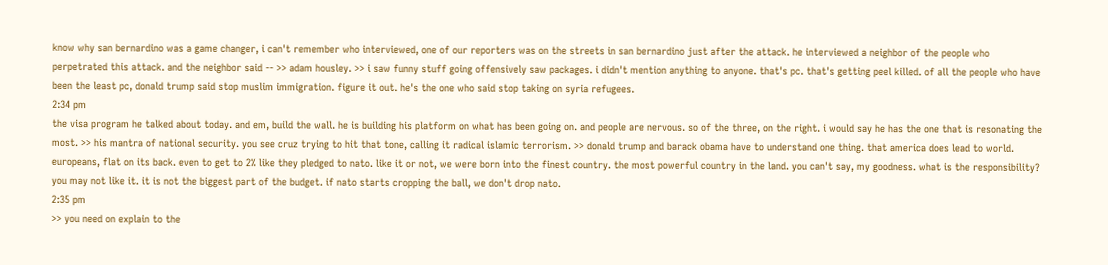know why san bernardino was a game changer, i can't remember who interviewed, one of our reporters was on the streets in san bernardino just after the attack. he interviewed a neighbor of the people who perpetrated this attack. and the neighbor said -- >> adam housley. >> i saw funny stuff going offensively saw packages. i didn't mention anything to anyone. that's pc. that's getting peel killed. of all the people who have been the least pc, donald trump said stop muslim immigration. figure it out. he's the one who said stop taking on syria refugees.
2:34 pm
the visa program he talked about today. and em, build the wall. he is building his platform on what has been going on. and people are nervous. so of the three, on the right. i would say he has the one that is resonating the most. >> his mantra of national security. you see cruz trying to hit that tone, calling it radical islamic terrorism. >> donald trump and barack obama have to understand one thing. that america does lead to world. europeans, flat on its back. even to get to 2% like they pledged to nato. like it or not, we were born into the finest country. the most powerful country in the land. you can't say, my goodness. what is the responsibility? you may not like it. it is not the biggest part of the budget. if nato starts cropping the ball, we don't drop nato.
2:35 pm
>> you need on explain to the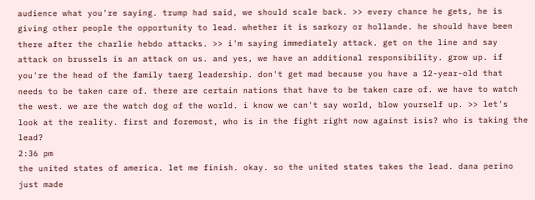audience what you're saying. trump had said, we should scale back. >> every chance he gets, he is giving other people the opportunity to lead. whether it is sarkozy or hollande. he should have been there after the charlie hebdo attacks. >> i'm saying immediately attack. get on the line and say attack on brussels is an attack on us. and yes, we have an additional responsibility. grow up. if you're the head of the family taerg leadership. don't get mad because you have a 12-year-old that needs to be taken care of. there are certain nations that have to be taken care of. we have to watch the west. we are the watch dog of the world. i know we can't say world, blow yourself up. >> let's look at the reality. first and foremost, who is in the fight right now against isis? who is taking the lead?
2:36 pm
the united states of america. let me finish. okay. so the united states takes the lead. dana perino just made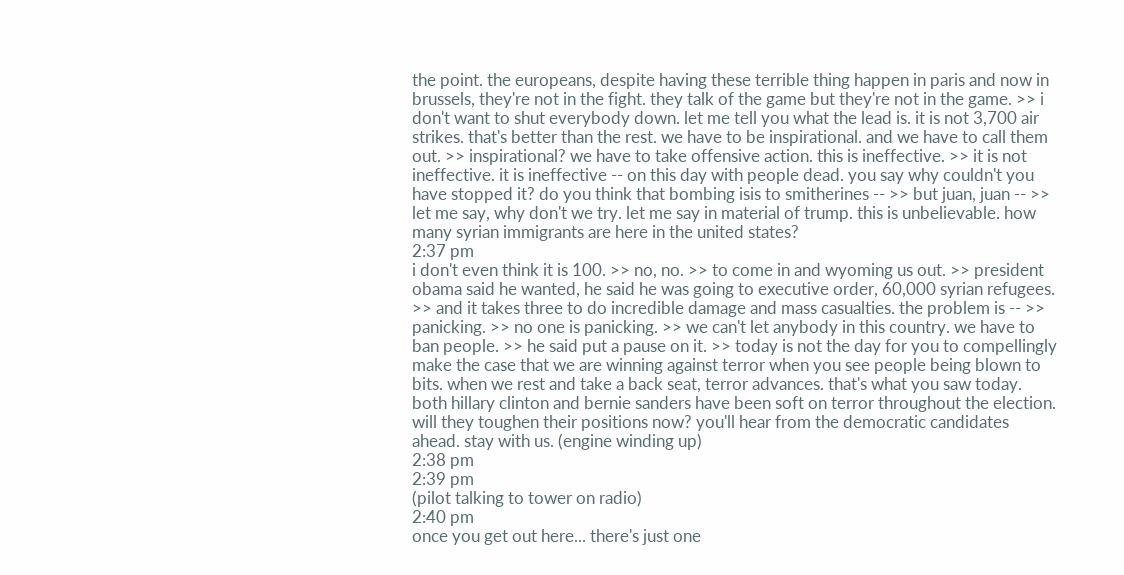the point. the europeans, despite having these terrible thing happen in paris and now in brussels, they're not in the fight. they talk of the game but they're not in the game. >> i don't want to shut everybody down. let me tell you what the lead is. it is not 3,700 air strikes. that's better than the rest. we have to be inspirational. and we have to call them out. >> inspirational? we have to take offensive action. this is ineffective. >> it is not ineffective. it is ineffective -- on this day with people dead. you say why couldn't you have stopped it? do you think that bombing isis to smitherines -- >> but juan, juan -- >> let me say, why don't we try. let me say in material of trump. this is unbelievable. how many syrian immigrants are here in the united states?
2:37 pm
i don't even think it is 100. >> no, no. >> to come in and wyoming us out. >> president obama said he wanted, he said he was going to executive order, 60,000 syrian refugees. >> and it takes three to do incredible damage and mass casualties. the problem is -- >> panicking. >> no one is panicking. >> we can't let anybody in this country. we have to ban people. >> he said put a pause on it. >> today is not the day for you to compellingly make the case that we are winning against terror when you see people being blown to bits. when we rest and take a back seat, terror advances. that's what you saw today. both hillary clinton and bernie sanders have been soft on terror throughout the election. will they toughen their positions now? you'll hear from the democratic candidates ahead. stay with us. (engine winding up)
2:38 pm
2:39 pm
(pilot talking to tower on radio)
2:40 pm
once you get out here... there's just one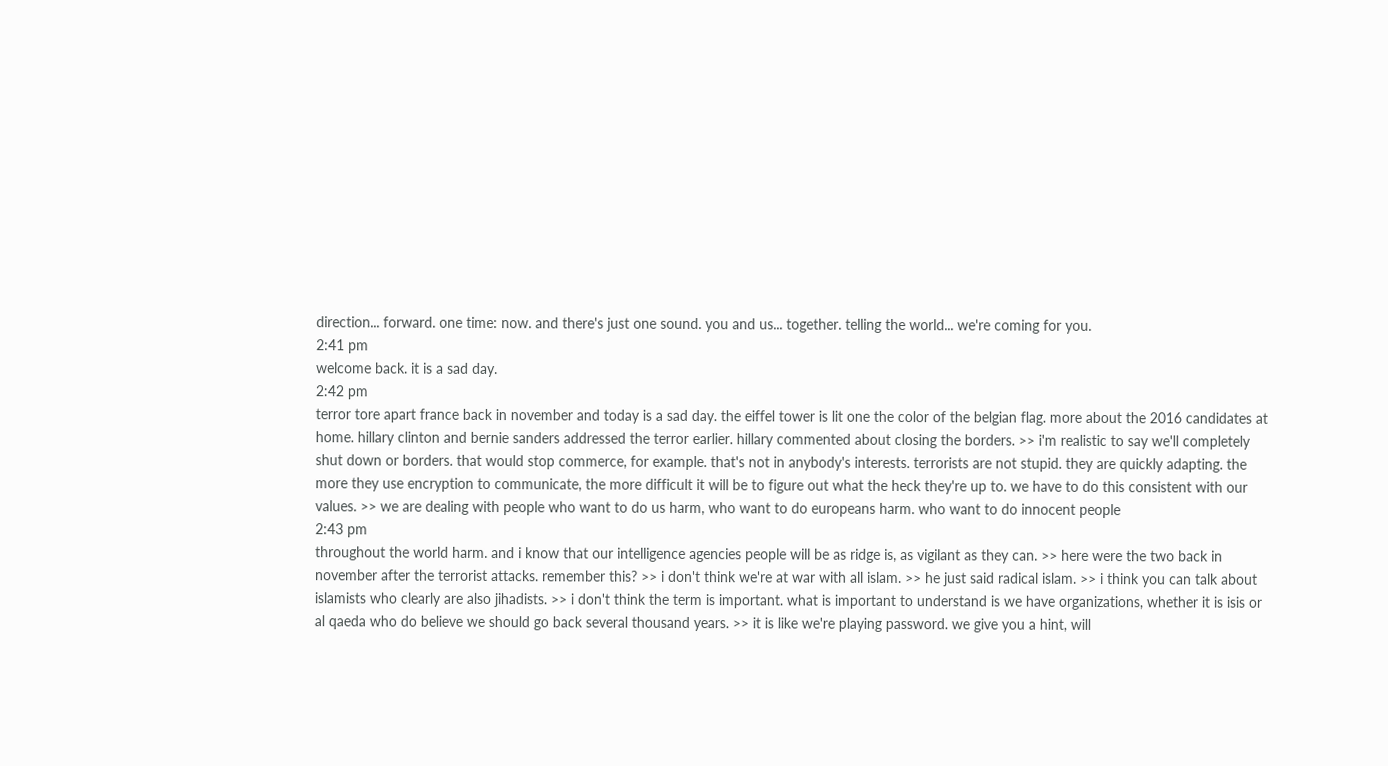direction... forward. one time: now. and there's just one sound. you and us... together. telling the world... we're coming for you.
2:41 pm
welcome back. it is a sad day.
2:42 pm
terror tore apart france back in november and today is a sad day. the eiffel tower is lit one the color of the belgian flag. more about the 2016 candidates at home. hillary clinton and bernie sanders addressed the terror earlier. hillary commented about closing the borders. >> i'm realistic to say we'll completely shut down or borders. that would stop commerce, for example. that's not in anybody's interests. terrorists are not stupid. they are quickly adapting. the more they use encryption to communicate, the more difficult it will be to figure out what the heck they're up to. we have to do this consistent with our values. >> we are dealing with people who want to do us harm, who want to do europeans harm. who want to do innocent people
2:43 pm
throughout the world harm. and i know that our intelligence agencies people will be as ridge is, as vigilant as they can. >> here were the two back in november after the terrorist attacks. remember this? >> i don't think we're at war with all islam. >> he just said radical islam. >> i think you can talk about islamists who clearly are also jihadists. >> i don't think the term is important. what is important to understand is we have organizations, whether it is isis or al qaeda who do believe we should go back several thousand years. >> it is like we're playing password. we give you a hint, will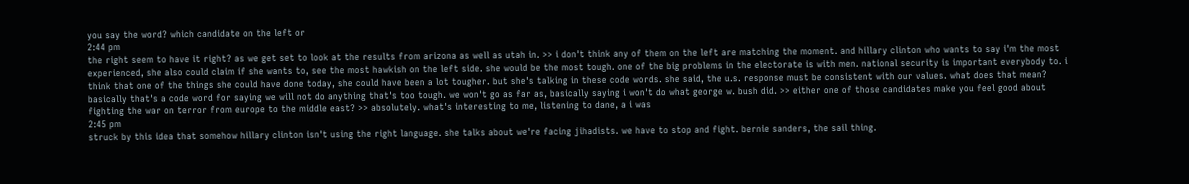you say the word? which candidate on the left or
2:44 pm
the right seem to have it right? as we get set to look at the results from arizona as well as utah in. >> i don't think any of them on the left are matching the moment. and hillary clinton who wants to say i'm the most experienced, she also could claim if she wants to, see the most hawkish on the left side. she would be the most tough. one of the big problems in the electorate is with men. national security is important everybody to. i think that one of the things she could have done today, she could have been a lot tougher. but she's talking in these code words. she said, the u.s. response must be consistent with our values. what does that mean? basically that's a code word for saying we will not do anything that's too tough. we won't go as far as, basically saying i won't do what george w. bush did. >> either one of those candidates make you feel good about fighting the war on terror from europe to the middle east? >> absolutely. what's interesting to me, listening to dane, a i was
2:45 pm
struck by this idea that somehow hillary clinton isn't using the right language. she talks about we're facing jihadists. we have to stop and fight. bernie sanders, the sail thing.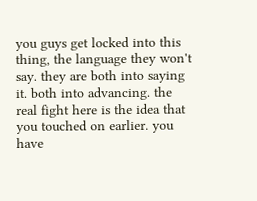you guys get locked into this thing, the language they won't say. they are both into saying it. both into advancing. the real fight here is the idea that you touched on earlier. you have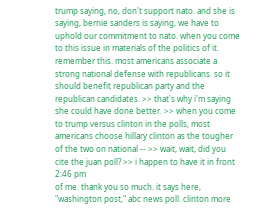trump saying, no, don't support nato. and she is saying, bernie sanders is saying, we have to uphold our commitment to nato. when you come to this issue in materials of the politics of it. remember this. most americans associate a strong national defense with republicans. so it should benefit republican party and the republican candidates. >> that's why i'm saying she could have done better. >> when you come to trump versus clinton in the polls, most americans choose hillary clinton as the tougher of the two on national -- >> wait, wait, did you cite the juan poll? >> i happen to have it in front
2:46 pm
of me. thank you so much. it says here, "washington post," abc news poll. clinton more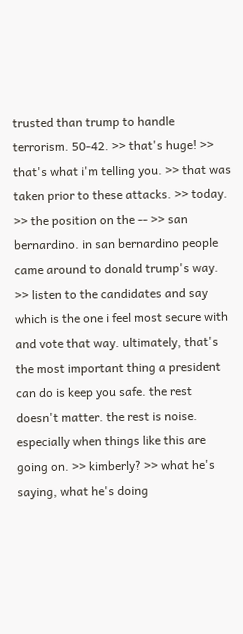trusted than trump to handle terrorism. 50-42. >> that's huge! >> that's what i'm telling you. >> that was taken prior to these attacks. >> today. >> the position on the -- >> san bernardino. in san bernardino people came around to donald trump's way. >> listen to the candidates and say which is the one i feel most secure with and vote that way. ultimately, that's the most important thing a president can do is keep you safe. the rest doesn't matter. the rest is noise. especially when things like this are going on. >> kimberly? >> what he's saying, what he's doing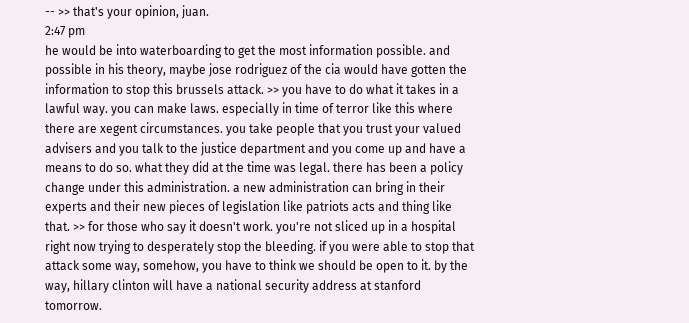-- >> that's your opinion, juan.
2:47 pm
he would be into waterboarding to get the most information possible. and possible in his theory, maybe jose rodriguez of the cia would have gotten the information to stop this brussels attack. >> you have to do what it takes in a lawful way. you can make laws. especially in time of terror like this where there are xegent circumstances. you take people that you trust your valued advisers and you talk to the justice department and you come up and have a means to do so. what they did at the time was legal. there has been a policy change under this administration. a new administration can bring in their experts and their new pieces of legislation like patriots acts and thing like that. >> for those who say it doesn't work. you're not sliced up in a hospital right now trying to desperately stop the bleeding. if you were able to stop that attack some way, somehow, you have to think we should be open to it. by the way, hillary clinton will have a national security address at stanford tomorrow.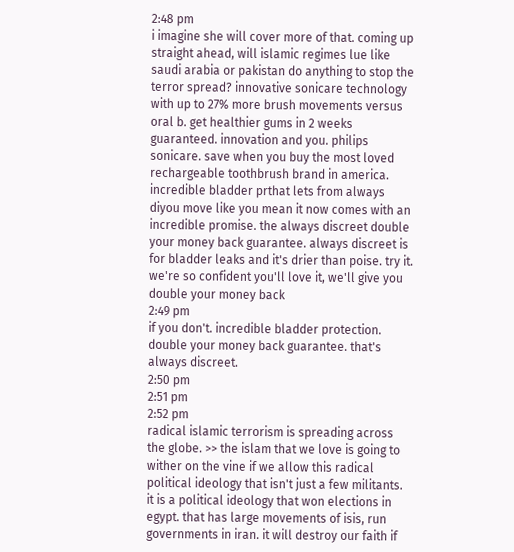2:48 pm
i imagine she will cover more of that. coming up straight ahead, will islamic regimes lue like saudi arabia or pakistan do anything to stop the terror spread? innovative sonicare technology with up to 27% more brush movements versus oral b. get healthier gums in 2 weeks guaranteed. innovation and you. philips sonicare. save when you buy the most loved rechargeable toothbrush brand in america. incredible bladder prthat lets from always diyou move like you mean it now comes with an incredible promise. the always discreet double your money back guarantee. always discreet is for bladder leaks and it's drier than poise. try it. we're so confident you'll love it, we'll give you double your money back
2:49 pm
if you don't. incredible bladder protection. double your money back guarantee. that's always discreet.
2:50 pm
2:51 pm
2:52 pm
radical islamic terrorism is spreading across the globe. >> the islam that we love is going to wither on the vine if we allow this radical political ideology that isn't just a few militants. it is a political ideology that won elections in egypt. that has large movements of isis, run governments in iran. it will destroy our faith if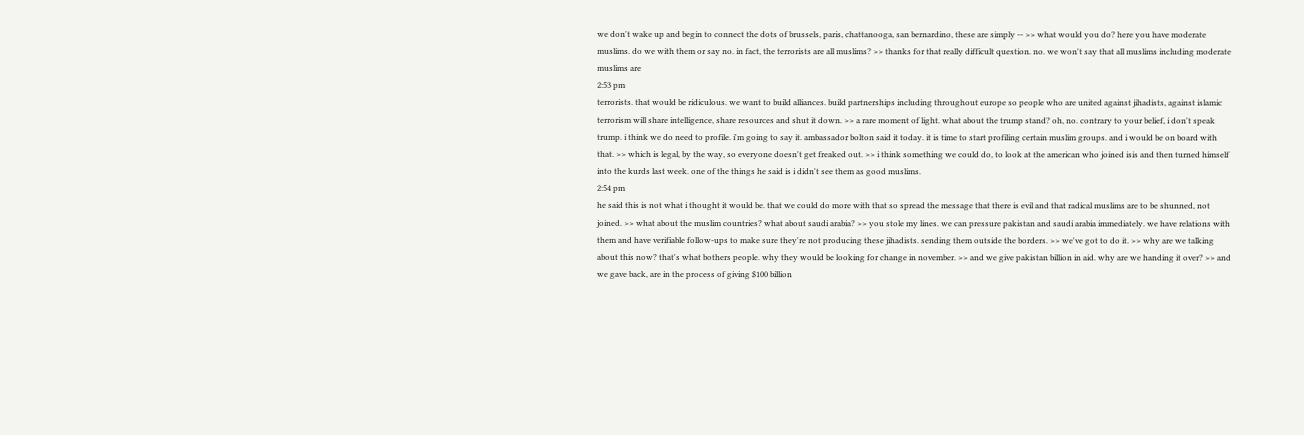we don't wake up and begin to connect the dots of brussels, paris, chattanooga, san bernardino, these are simply -- >> what would you do? here you have moderate muslims. do we with them or say no. in fact, the terrorists are all muslims? >> thanks for that really difficult question. no. we won't say that all muslims including moderate muslims are
2:53 pm
terrorists. that would be ridiculous. we want to build alliances. build partnerships including throughout europe so people who are united against jihadists, against islamic terrorism will share intelligence, share resources and shut it down. >> a rare moment of light. what about the trump stand? oh, no. contrary to your belief, i don't speak trump. i think we do need to profile. i'm going to say it. ambassador bolton said it today. it is time to start profiling certain muslim groups. and i would be on board with that. >> which is legal, by the way, so everyone doesn't get freaked out. >> i think something we could do, to look at the american who joined isis and then turned himself into the kurds last week. one of the things he said is i didn't see them as good muslims.
2:54 pm
he said this is not what i thought it would be. that we could do more with that so spread the message that there is evil and that radical muslims are to be shunned, not joined. >> what about the muslim countries? what about saudi arabia? >> you stole my lines. we can pressure pakistan and saudi arabia immediately. we have relations with them and have verifiable follow-ups to make sure they're not producing these jihadists. sending them outside the borders. >> we've got to do it. >> why are we talking about this now? that's what bothers people. why they would be looking for change in november. >> and we give pakistan billion in aid. why are we handing it over? >> and we gave back, are in the process of giving $100 billion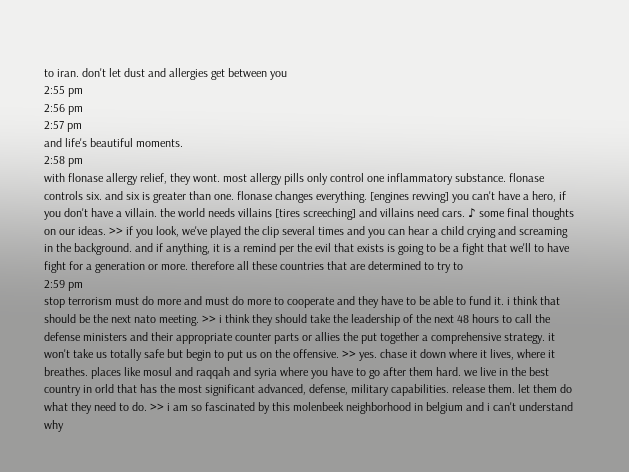to iran. don't let dust and allergies get between you
2:55 pm
2:56 pm
2:57 pm
and life's beautiful moments.
2:58 pm
with flonase allergy relief, they wont. most allergy pills only control one inflammatory substance. flonase controls six. and six is greater than one. flonase changes everything. [engines revving] you can't have a hero, if you don't have a villain. the world needs villains [tires screeching] and villains need cars. ♪ some final thoughts on our ideas. >> if you look, we've played the clip several times and you can hear a child crying and screaming in the background. and if anything, it is a remind per the evil that exists is going to be a fight that we'll to have fight for a generation or more. therefore all these countries that are determined to try to
2:59 pm
stop terrorism must do more and must do more to cooperate and they have to be able to fund it. i think that should be the next nato meeting. >> i think they should take the leadership of the next 48 hours to call the defense ministers and their appropriate counter parts or allies the put together a comprehensive strategy. it won't take us totally safe but begin to put us on the offensive. >> yes. chase it down where it lives, where it breathes. places like mosul and raqqah and syria where you have to go after them hard. we live in the best country in orld that has the most significant advanced, defense, military capabilities. release them. let them do what they need to do. >> i am so fascinated by this molenbeek neighborhood in belgium and i can't understand why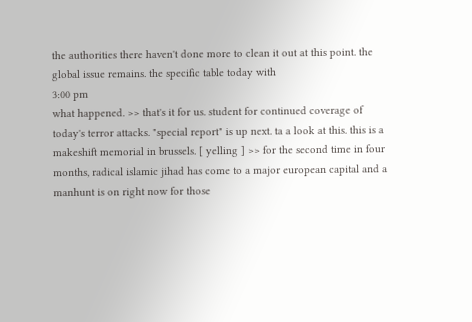the authorities there haven't done more to clean it out at this point. the global issue remains. the specific table today with
3:00 pm
what happened. >> that's it for us. student for continued coverage of today's terror attacks. "special report" is up next. ta a look at this. this is a makeshift memorial in brussels. [ yelling ] >> for the second time in four months, radical islamic jihad has come to a major european capital and a manhunt is on right now for those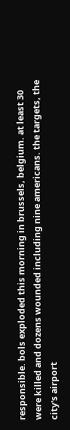responsible. bols exploded this morning in brussels, belgium. at least 30 were killed and dozens wounded including nine americans. the targets, the city's airport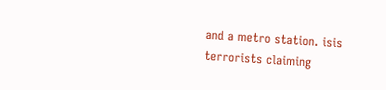and a metro station. isis terrorists claiming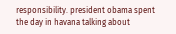responsibility. president obama spent the day in havana talking about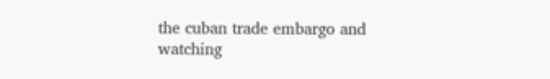the cuban trade embargo and watching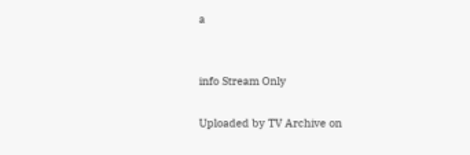a


info Stream Only

Uploaded by TV Archive on